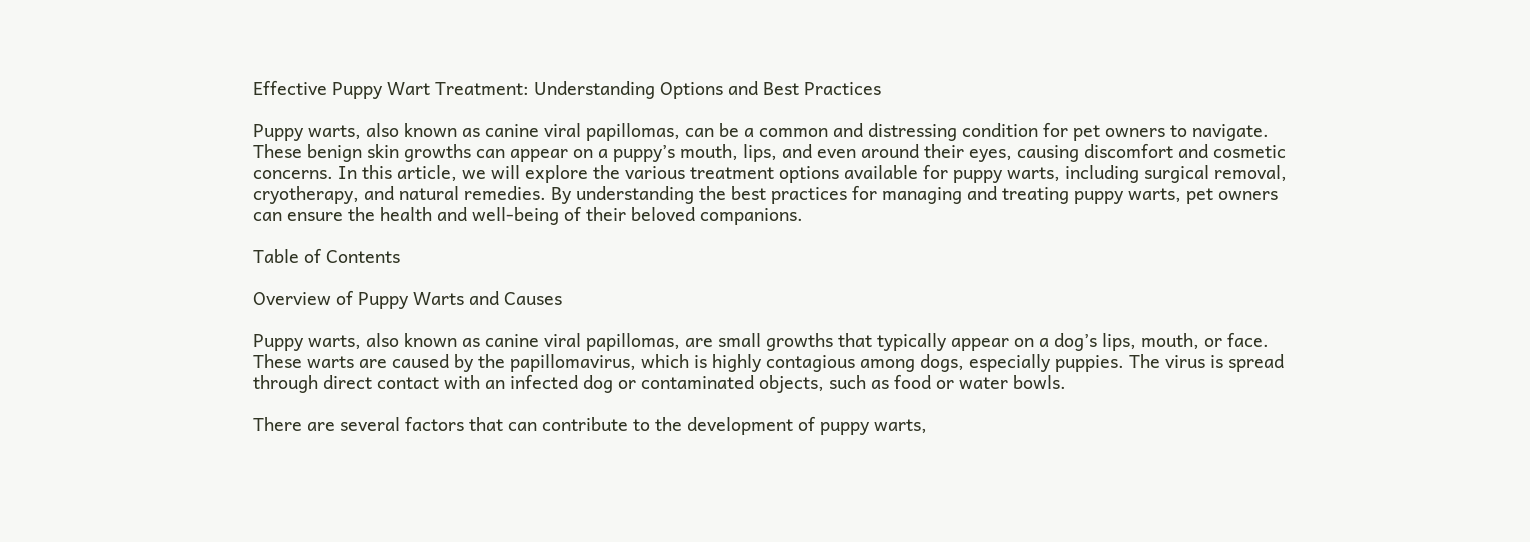Effective Puppy Wart Treatment: Understanding Options and Best Practices

Puppy warts, also known as canine viral papillomas, can be a common and distressing condition for pet owners to navigate. These benign skin growths can appear on a puppy’s mouth, lips, and even around their eyes, causing discomfort and cosmetic concerns. In this article, we will explore the various treatment options available for puppy warts, including surgical removal, cryotherapy, and natural remedies. By understanding the best practices for managing and treating puppy warts, pet owners can ensure the health and well-being of their beloved companions.

Table of Contents

Overview of Puppy Warts and Causes

Puppy warts, also known as canine viral papillomas, are small growths that typically appear on a dog’s lips, mouth, or face. These warts are caused by the papillomavirus, which is highly contagious among dogs, especially puppies. The virus is spread through direct contact with an infected dog or contaminated objects, such as food or water bowls.

There are several factors that can contribute to the development of puppy warts,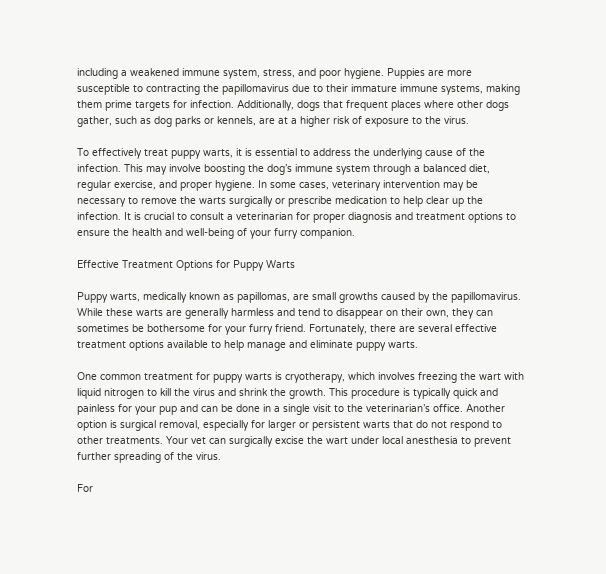including a weakened immune system, stress, and poor hygiene. Puppies are more susceptible to contracting the papillomavirus due to their immature immune systems, making them prime targets for infection. Additionally, dogs that frequent places where other dogs gather, such as dog parks or kennels, are at a higher risk of exposure to the virus.

To effectively treat puppy warts, it is essential to address the underlying cause of the infection. This may involve boosting the dog’s immune system through a balanced diet, regular exercise, and proper hygiene. In some cases, veterinary intervention may be necessary to remove the warts surgically or prescribe medication to help clear up the infection. It is crucial to consult a veterinarian for proper diagnosis and treatment options to ensure the health and well-being of your furry companion.

Effective Treatment Options for Puppy Warts

Puppy warts, medically known as papillomas, are small growths caused by the papillomavirus. While these warts are generally harmless and tend to disappear on their own, they can sometimes be bothersome for your furry friend. Fortunately, there are several effective treatment options available to help manage and eliminate puppy warts.

One common treatment for puppy warts is cryotherapy, which involves freezing the wart with liquid nitrogen to kill the virus and shrink the growth. This procedure is typically quick and painless for your pup and can be done in a single visit to the veterinarian’s office. Another option is surgical removal, especially for larger or persistent warts that do not respond to other treatments. Your vet can surgically excise the wart under local anesthesia to prevent further spreading of the virus.

For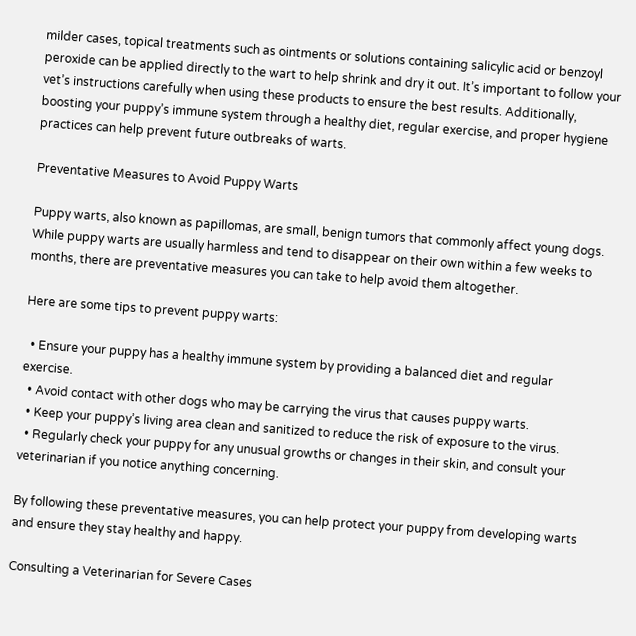milder cases, topical treatments such as ointments or solutions containing salicylic acid or benzoyl peroxide can be applied directly to the wart to help shrink and dry it out. It’s important to follow your vet’s instructions carefully when using these products to ensure the best results. Additionally, boosting your puppy’s immune system through a healthy diet, regular exercise, and proper hygiene practices can help prevent future outbreaks of warts.

Preventative Measures to Avoid Puppy Warts

Puppy warts, also known as papillomas, are small, benign tumors that commonly affect young dogs. While puppy warts are usually harmless and tend to disappear on their own within a few weeks to months, there are preventative measures you can take to help avoid them altogether.

Here are some tips to prevent puppy warts:

  • Ensure your puppy has a healthy immune system by providing a balanced diet and regular exercise.
  • Avoid contact with other dogs who may be carrying the virus that causes puppy warts.
  • Keep your puppy’s living area clean and sanitized to reduce the risk of exposure to the virus.
  • Regularly check your puppy for any unusual growths or changes in their skin, and consult your veterinarian if you notice anything concerning.

By following these preventative measures, you can help protect your puppy from developing warts and ensure they stay healthy and happy.

Consulting a Veterinarian for Severe Cases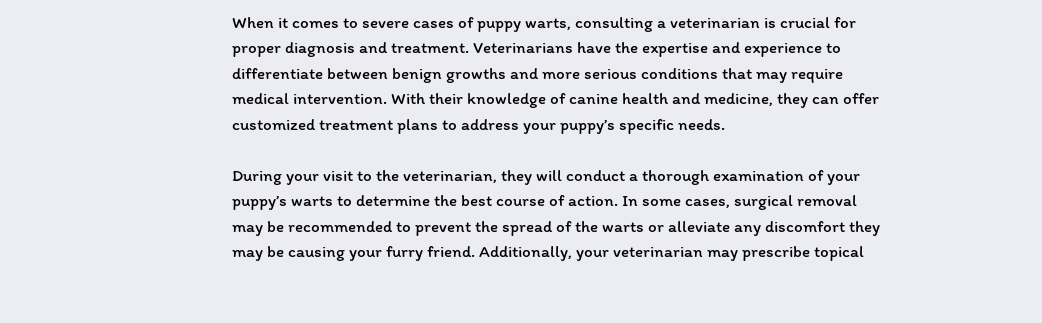When it comes to severe cases of puppy warts, consulting a veterinarian is crucial for proper diagnosis and treatment. Veterinarians have the expertise and experience to differentiate between benign growths and more serious conditions that may require medical intervention. With their knowledge of canine health and medicine, they can offer customized treatment plans to address your puppy’s specific needs.

During your visit to the veterinarian, they will conduct a thorough examination of your puppy’s warts to determine the best course of action. In some cases, surgical removal may be recommended to prevent the spread of the warts or alleviate any discomfort they may be causing your furry friend. Additionally, your veterinarian may prescribe topical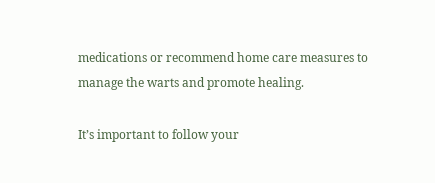medications or recommend home care measures to manage the warts and promote healing.

It’s important to follow your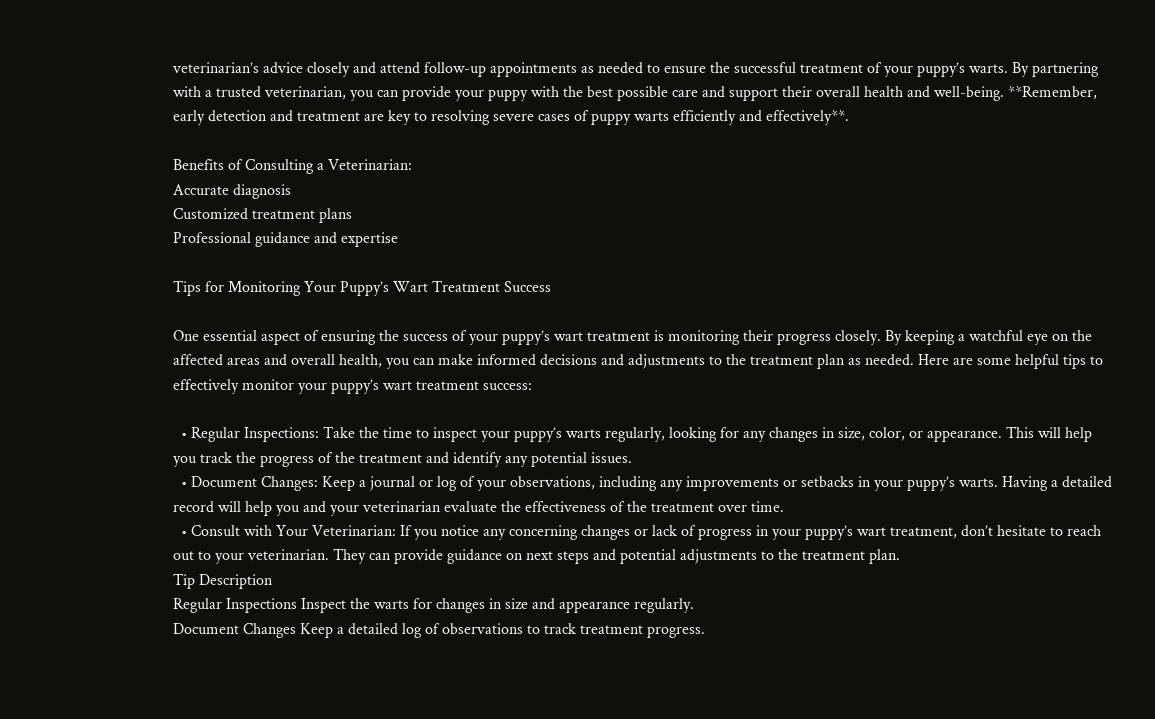veterinarian’s advice closely and attend follow-up appointments as needed to ensure the successful treatment of your puppy’s warts. By partnering with a trusted veterinarian, you can provide your puppy with the best possible care and support their overall health and well-being. **Remember, early detection and treatment are key to resolving severe cases of puppy warts efficiently and effectively**.

Benefits of Consulting a Veterinarian:
Accurate diagnosis
Customized treatment plans
Professional guidance and expertise

Tips for Monitoring Your Puppy’s Wart Treatment Success

One essential aspect of ensuring the success of your puppy’s wart treatment is monitoring their progress closely. By keeping a watchful eye on the affected areas and overall health, you can make informed decisions and adjustments to the treatment plan as needed. Here are some helpful tips to effectively monitor your puppy’s wart treatment success:

  • Regular Inspections: Take the time to inspect your puppy’s warts regularly, looking for any changes in size, color, or appearance. This will help you track the progress of the treatment and identify any potential issues.
  • Document Changes: Keep a journal or log of your observations, including any improvements or setbacks in your puppy’s warts. Having a detailed record will help you and your veterinarian evaluate the effectiveness of the treatment over time.
  • Consult with Your Veterinarian: If you notice any concerning changes or lack of progress in your puppy’s wart treatment, don’t hesitate to reach out to your veterinarian. They can provide guidance on next steps and potential adjustments to the treatment plan.
Tip Description
Regular Inspections Inspect the warts for changes in size and appearance regularly.
Document Changes Keep a detailed log of observations to track treatment progress.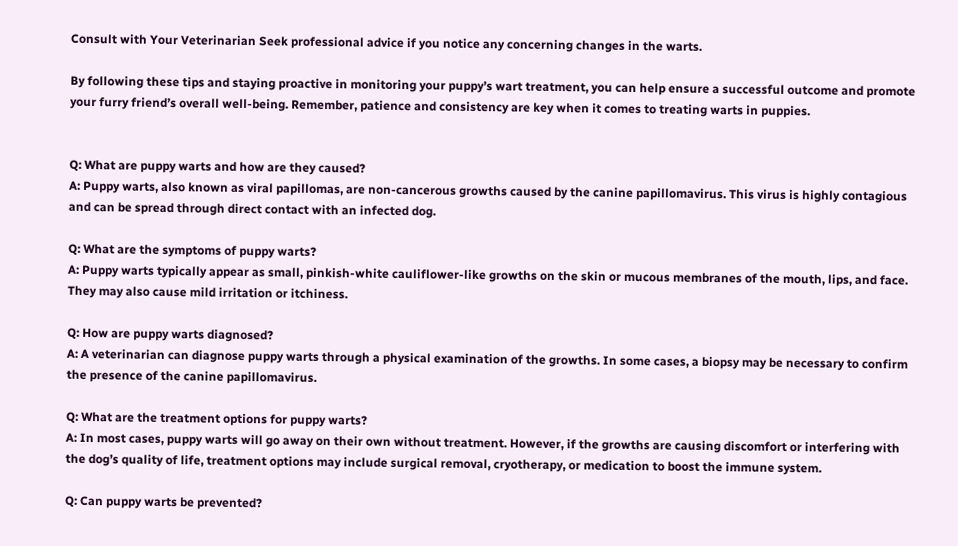Consult with Your Veterinarian Seek professional advice if you notice any concerning changes in the warts.

By following these tips and staying proactive in monitoring your puppy’s wart treatment, you can help ensure a successful outcome and promote your furry friend’s overall well-being. Remember, patience and consistency are key when it comes to treating warts in puppies.


Q: What are puppy warts and how are they caused?
A: Puppy warts, also known as viral papillomas, are non-cancerous growths caused by the canine papillomavirus. This virus is highly contagious and can be spread through direct contact with an infected dog.

Q: What are the symptoms of puppy warts?
A: Puppy warts typically appear as small, pinkish-white cauliflower-like growths on the skin or mucous membranes of the mouth, lips, and face. They may also cause mild irritation or itchiness.

Q: How are puppy warts diagnosed?
A: A veterinarian can diagnose puppy warts through a physical examination of the growths. In some cases, a biopsy may be necessary to confirm the presence of the canine papillomavirus.

Q: What are the treatment options for puppy warts?
A: In most cases, puppy warts will go away on their own without treatment. However, if the growths are causing discomfort or interfering with the dog’s quality of life, treatment options may include surgical removal, cryotherapy, or medication to boost the immune system.

Q: Can puppy warts be prevented?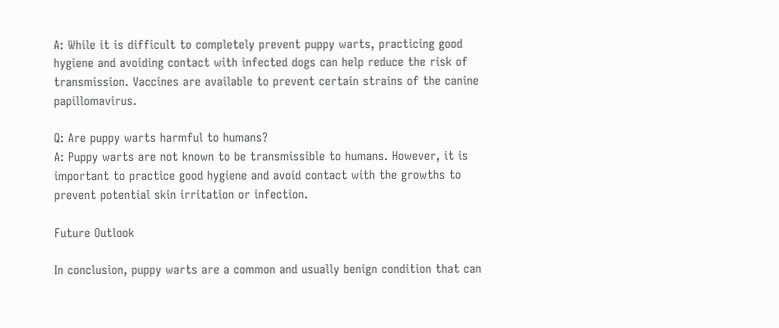A: While it is difficult to completely prevent puppy warts, practicing good hygiene and avoiding contact with infected dogs can help reduce the risk of transmission. Vaccines are available to prevent certain strains of the canine papillomavirus.

Q: Are puppy warts harmful to humans?
A: Puppy warts are not known to be transmissible to humans. However, it is important to practice good hygiene and avoid contact with the growths to prevent potential skin irritation or infection.

Future Outlook

In conclusion, puppy warts are a common and usually benign condition that can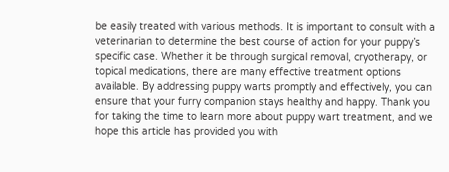be easily treated with various methods. It is important to consult with a veterinarian to determine the best course of action for your puppy’s specific case. Whether it be through surgical removal, cryotherapy, or topical medications, there are many effective treatment options available. By addressing puppy warts promptly and effectively, you can ensure that your furry companion stays healthy and happy. Thank you for taking the time to learn more about puppy wart treatment, and we hope this article has provided you with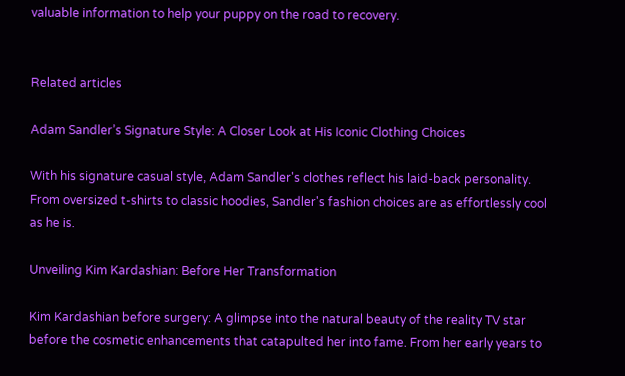valuable information to help your puppy on the road to recovery.


Related articles

Adam Sandler’s Signature Style: A Closer Look at His Iconic Clothing Choices

With his signature casual style, Adam Sandler's clothes reflect his laid-back personality. From oversized t-shirts to classic hoodies, Sandler's fashion choices are as effortlessly cool as he is.

Unveiling Kim Kardashian: Before Her Transformation

Kim Kardashian before surgery: A glimpse into the natural beauty of the reality TV star before the cosmetic enhancements that catapulted her into fame. From her early years to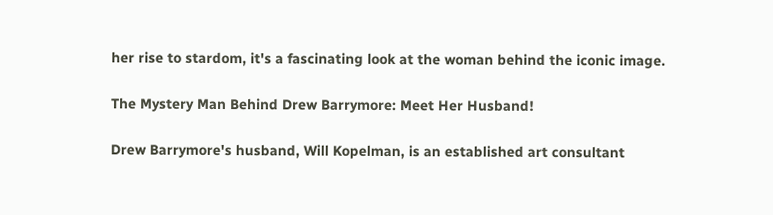her rise to stardom, it's a fascinating look at the woman behind the iconic image.

The Mystery Man Behind Drew Barrymore: Meet Her Husband!

Drew Barrymore's husband, Will Kopelman, is an established art consultant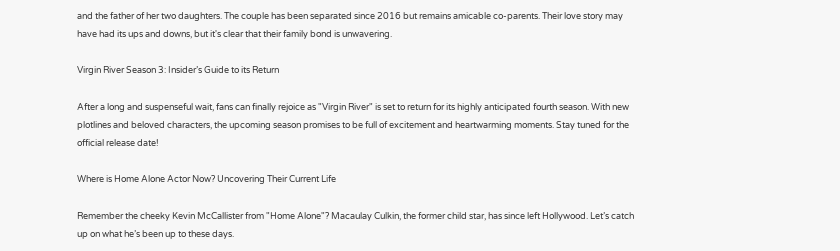and the father of her two daughters. The couple has been separated since 2016 but remains amicable co-parents. Their love story may have had its ups and downs, but it's clear that their family bond is unwavering.

Virgin River Season 3: Insider’s Guide to its Return

After a long and suspenseful wait, fans can finally rejoice as "Virgin River" is set to return for its highly anticipated fourth season. With new plotlines and beloved characters, the upcoming season promises to be full of excitement and heartwarming moments. Stay tuned for the official release date!

Where is Home Alone Actor Now? Uncovering Their Current Life

Remember the cheeky Kevin McCallister from "Home Alone"? Macaulay Culkin, the former child star, has since left Hollywood. Let’s catch up on what he’s been up to these days.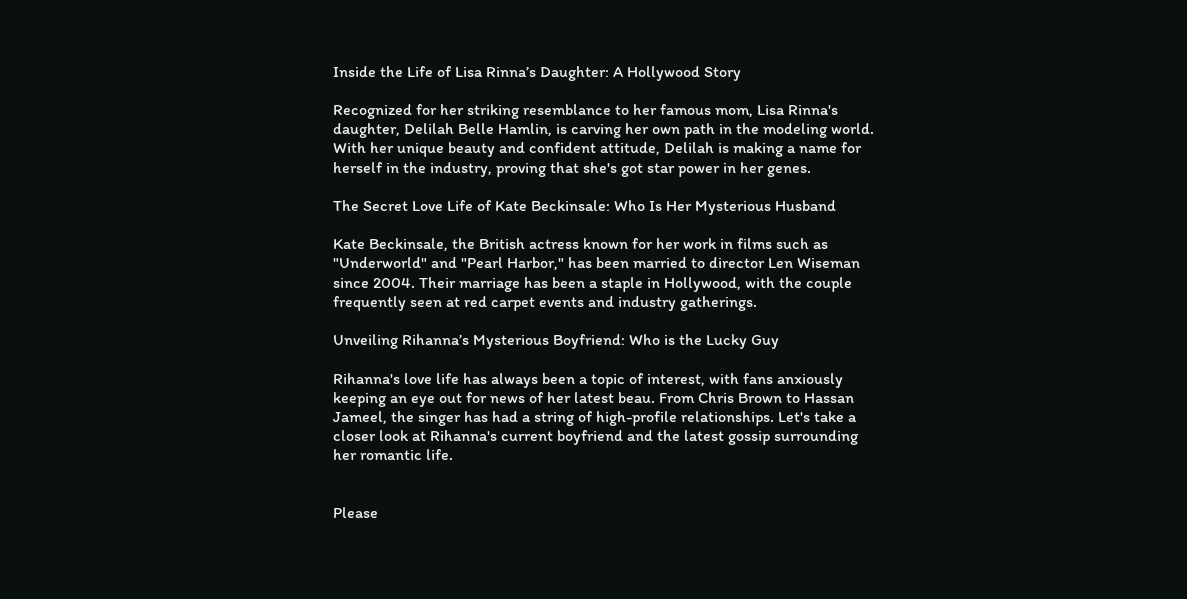Inside the Life of Lisa Rinna’s Daughter: A Hollywood Story

Recognized for her striking resemblance to her famous mom, Lisa Rinna's daughter, Delilah Belle Hamlin, is carving her own path in the modeling world. With her unique beauty and confident attitude, Delilah is making a name for herself in the industry, proving that she's got star power in her genes.

The Secret Love Life of Kate Beckinsale: Who Is Her Mysterious Husband

Kate Beckinsale, the British actress known for her work in films such as "Underworld" and "Pearl Harbor," has been married to director Len Wiseman since 2004. Their marriage has been a staple in Hollywood, with the couple frequently seen at red carpet events and industry gatherings.

Unveiling Rihanna’s Mysterious Boyfriend: Who is the Lucky Guy

Rihanna's love life has always been a topic of interest, with fans anxiously keeping an eye out for news of her latest beau. From Chris Brown to Hassan Jameel, the singer has had a string of high-profile relationships. Let's take a closer look at Rihanna's current boyfriend and the latest gossip surrounding her romantic life.


Please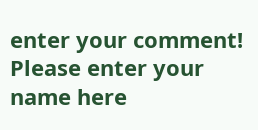enter your comment!
Please enter your name here